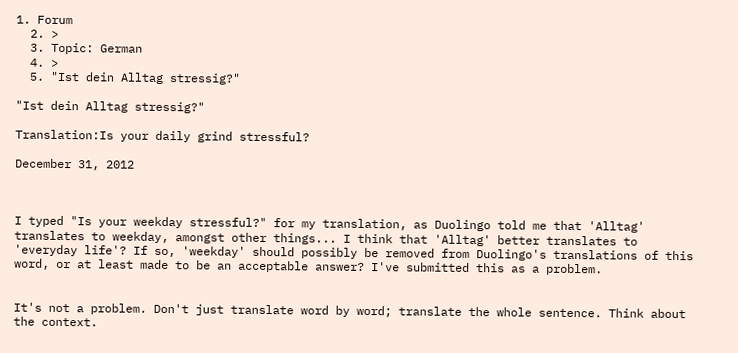1. Forum
  2. >
  3. Topic: German
  4. >
  5. "Ist dein Alltag stressig?"

"Ist dein Alltag stressig?"

Translation:Is your daily grind stressful?

December 31, 2012



I typed "Is your weekday stressful?" for my translation, as Duolingo told me that 'Alltag' translates to weekday, amongst other things... I think that 'Alltag' better translates to 'everyday life'? If so, 'weekday' should possibly be removed from Duolingo's translations of this word, or at least made to be an acceptable answer? I've submitted this as a problem.


It's not a problem. Don't just translate word by word; translate the whole sentence. Think about the context.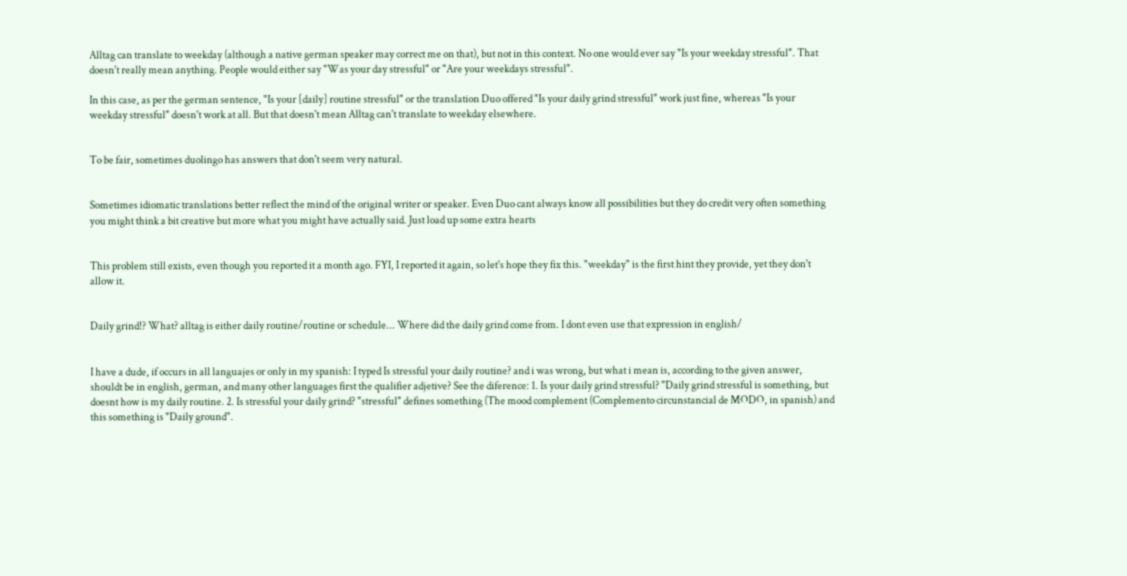Alltag can translate to weekday (although a native german speaker may correct me on that), but not in this context. No one would ever say "Is your weekday stressful". That doesn't really mean anything. People would either say "Was your day stressful" or "Are your weekdays stressful".

In this case, as per the german sentence, "Is your [daily] routine stressful" or the translation Duo offered "Is your daily grind stressful" work just fine, whereas "Is your weekday stressful" doesn't work at all. But that doesn't mean Alltag can't translate to weekday elsewhere.


To be fair, sometimes duolingo has answers that don't seem very natural.


Sometimes idiomatic translations better reflect the mind of the original writer or speaker. Even Duo cant always know all possibilities but they do credit very often something you might think a bit creative but more what you might have actually said. Just load up some extra hearts


This problem still exists, even though you reported it a month ago. FYI, I reported it again, so let's hope they fix this. "weekday" is the first hint they provide, yet they don't allow it.


Daily grind!? What? alltag is either daily routine/routine or schedule... Where did the daily grind come from. I dont even use that expression in english/


I have a dude, if occurs in all languajes or only in my spanish: I typed Is stressful your daily routine? and i was wrong, but what i mean is, according to the given answer, shouldt be in english, german, and many other languages first the qualifier adjetive? See the diference: 1. Is your daily grind stressful? "Daily grind stressful is something, but doesnt how is my daily routine. 2. Is stressful your daily grind? "stressful" defines something (The mood complement (Complemento circunstancial de MODO, in spanish) and this something is "Daily ground".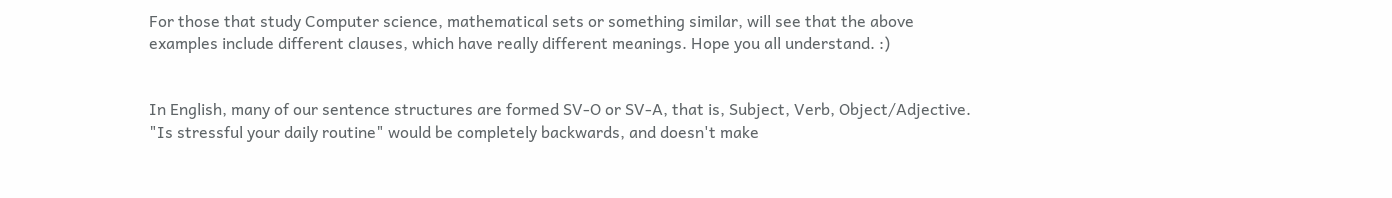For those that study Computer science, mathematical sets or something similar, will see that the above examples include different clauses, which have really different meanings. Hope you all understand. :)


In English, many of our sentence structures are formed SV-O or SV-A, that is, Subject, Verb, Object/Adjective. "Is stressful your daily routine" would be completely backwards, and doesn't make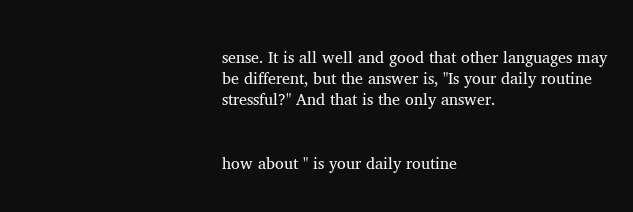sense. It is all well and good that other languages may be different, but the answer is, "Is your daily routine stressful?" And that is the only answer.


how about " is your daily routine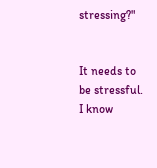stressing?"


It needs to be stressful. I know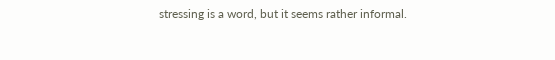stressing is a word, but it seems rather informal.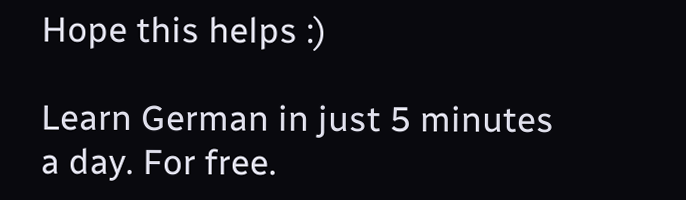Hope this helps :)

Learn German in just 5 minutes a day. For free.